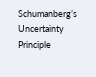Schumanberg’s Uncertainty Principle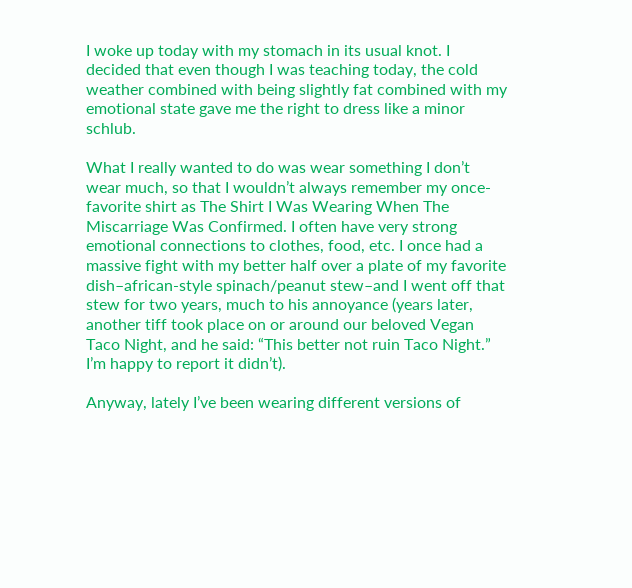I woke up today with my stomach in its usual knot. I decided that even though I was teaching today, the cold weather combined with being slightly fat combined with my emotional state gave me the right to dress like a minor schlub.

What I really wanted to do was wear something I don’t wear much, so that I wouldn’t always remember my once-favorite shirt as The Shirt I Was Wearing When The Miscarriage Was Confirmed. I often have very strong emotional connections to clothes, food, etc. I once had a massive fight with my better half over a plate of my favorite dish–african-style spinach/peanut stew–and I went off that stew for two years, much to his annoyance (years later, another tiff took place on or around our beloved Vegan Taco Night, and he said: “This better not ruin Taco Night.” I’m happy to report it didn’t).

Anyway, lately I’ve been wearing different versions of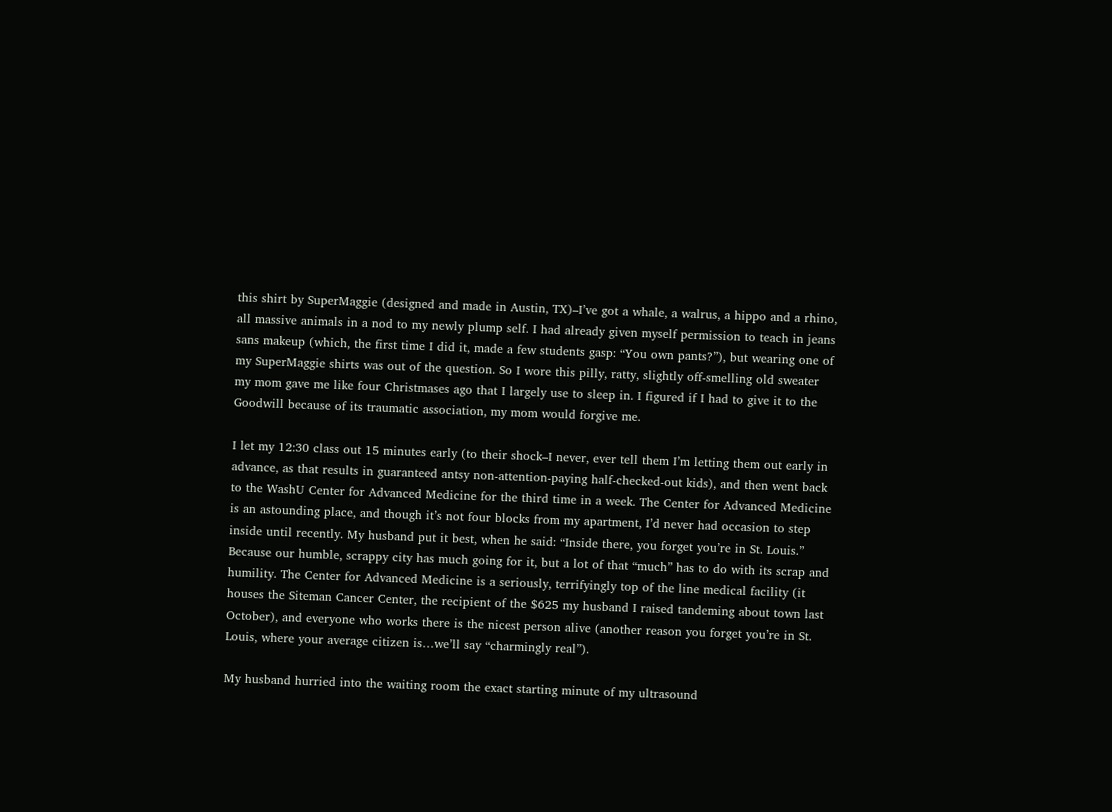this shirt by SuperMaggie (designed and made in Austin, TX)–I’ve got a whale, a walrus, a hippo and a rhino, all massive animals in a nod to my newly plump self. I had already given myself permission to teach in jeans sans makeup (which, the first time I did it, made a few students gasp: “You own pants?”), but wearing one of my SuperMaggie shirts was out of the question. So I wore this pilly, ratty, slightly off-smelling old sweater my mom gave me like four Christmases ago that I largely use to sleep in. I figured if I had to give it to the Goodwill because of its traumatic association, my mom would forgive me.

I let my 12:30 class out 15 minutes early (to their shock–I never, ever tell them I’m letting them out early in advance, as that results in guaranteed antsy non-attention-paying half-checked-out kids), and then went back to the WashU Center for Advanced Medicine for the third time in a week. The Center for Advanced Medicine is an astounding place, and though it’s not four blocks from my apartment, I’d never had occasion to step inside until recently. My husband put it best, when he said: “Inside there, you forget you’re in St. Louis.” Because our humble, scrappy city has much going for it, but a lot of that “much” has to do with its scrap and humility. The Center for Advanced Medicine is a seriously, terrifyingly top of the line medical facility (it houses the Siteman Cancer Center, the recipient of the $625 my husband I raised tandeming about town last October), and everyone who works there is the nicest person alive (another reason you forget you’re in St. Louis, where your average citizen is…we’ll say “charmingly real”).

My husband hurried into the waiting room the exact starting minute of my ultrasound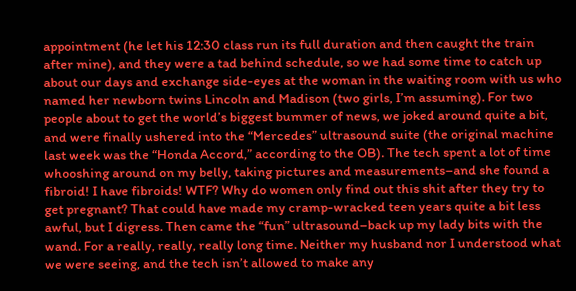appointment (he let his 12:30 class run its full duration and then caught the train after mine), and they were a tad behind schedule, so we had some time to catch up about our days and exchange side-eyes at the woman in the waiting room with us who named her newborn twins Lincoln and Madison (two girls, I’m assuming). For two people about to get the world’s biggest bummer of news, we joked around quite a bit, and were finally ushered into the “Mercedes” ultrasound suite (the original machine last week was the “Honda Accord,” according to the OB). The tech spent a lot of time whooshing around on my belly, taking pictures and measurements–and she found a fibroid! I have fibroids! WTF? Why do women only find out this shit after they try to get pregnant? That could have made my cramp-wracked teen years quite a bit less awful, but I digress. Then came the “fun” ultrasound–back up my lady bits with the wand. For a really, really, really long time. Neither my husband nor I understood what we were seeing, and the tech isn’t allowed to make any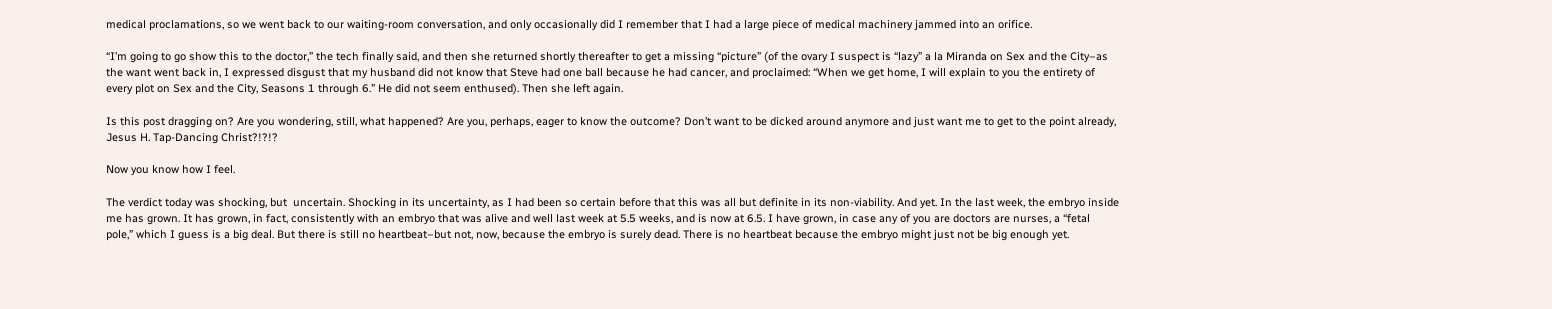medical proclamations, so we went back to our waiting-room conversation, and only occasionally did I remember that I had a large piece of medical machinery jammed into an orifice.

“I’m going to go show this to the doctor,” the tech finally said, and then she returned shortly thereafter to get a missing “picture” (of the ovary I suspect is “lazy” a la Miranda on Sex and the City–as the want went back in, I expressed disgust that my husband did not know that Steve had one ball because he had cancer, and proclaimed: “When we get home, I will explain to you the entirety of every plot on Sex and the City, Seasons 1 through 6.” He did not seem enthused). Then she left again.

Is this post dragging on? Are you wondering, still, what happened? Are you, perhaps, eager to know the outcome? Don’t want to be dicked around anymore and just want me to get to the point already, Jesus H. Tap-Dancing Christ?!?!?

Now you know how I feel.

The verdict today was shocking, but  uncertain. Shocking in its uncertainty, as I had been so certain before that this was all but definite in its non-viability. And yet. In the last week, the embryo inside me has grown. It has grown, in fact, consistently with an embryo that was alive and well last week at 5.5 weeks, and is now at 6.5. I have grown, in case any of you are doctors are nurses, a “fetal pole,” which I guess is a big deal. But there is still no heartbeat–but not, now, because the embryo is surely dead. There is no heartbeat because the embryo might just not be big enough yet.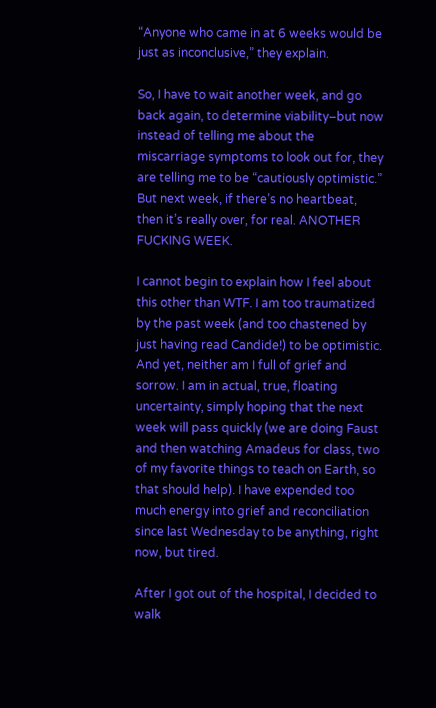“Anyone who came in at 6 weeks would be just as inconclusive,” they explain.

So, I have to wait another week, and go back again, to determine viability–but now instead of telling me about the miscarriage symptoms to look out for, they are telling me to be “cautiously optimistic.” But next week, if there’s no heartbeat, then it’s really over, for real. ANOTHER FUCKING WEEK.

I cannot begin to explain how I feel about this other than WTF. I am too traumatized by the past week (and too chastened by just having read Candide!) to be optimistic. And yet, neither am I full of grief and sorrow. I am in actual, true, floating uncertainty, simply hoping that the next week will pass quickly (we are doing Faust and then watching Amadeus for class, two of my favorite things to teach on Earth, so that should help). I have expended too much energy into grief and reconciliation since last Wednesday to be anything, right now, but tired.

After I got out of the hospital, I decided to walk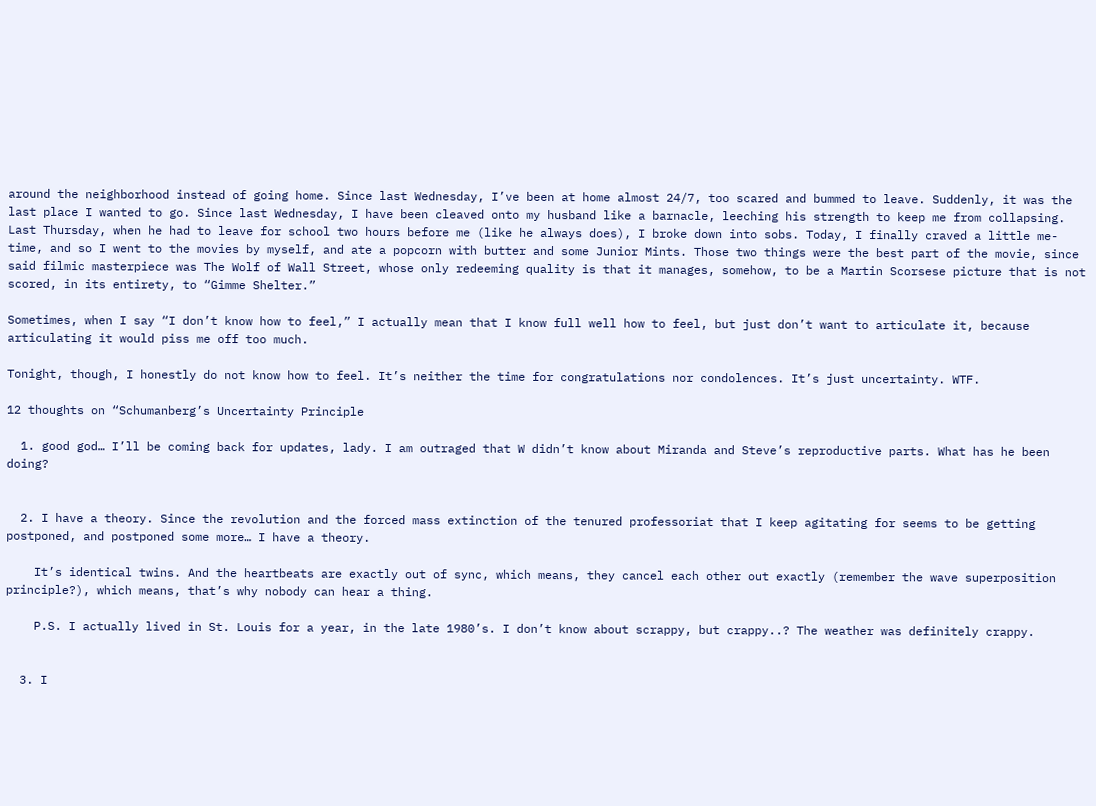around the neighborhood instead of going home. Since last Wednesday, I’ve been at home almost 24/7, too scared and bummed to leave. Suddenly, it was the last place I wanted to go. Since last Wednesday, I have been cleaved onto my husband like a barnacle, leeching his strength to keep me from collapsing. Last Thursday, when he had to leave for school two hours before me (like he always does), I broke down into sobs. Today, I finally craved a little me-time, and so I went to the movies by myself, and ate a popcorn with butter and some Junior Mints. Those two things were the best part of the movie, since said filmic masterpiece was The Wolf of Wall Street, whose only redeeming quality is that it manages, somehow, to be a Martin Scorsese picture that is not scored, in its entirety, to “Gimme Shelter.”

Sometimes, when I say “I don’t know how to feel,” I actually mean that I know full well how to feel, but just don’t want to articulate it, because articulating it would piss me off too much.

Tonight, though, I honestly do not know how to feel. It’s neither the time for congratulations nor condolences. It’s just uncertainty. WTF.

12 thoughts on “Schumanberg’s Uncertainty Principle

  1. good god… I’ll be coming back for updates, lady. I am outraged that W didn’t know about Miranda and Steve’s reproductive parts. What has he been doing?


  2. I have a theory. Since the revolution and the forced mass extinction of the tenured professoriat that I keep agitating for seems to be getting postponed, and postponed some more… I have a theory.

    It’s identical twins. And the heartbeats are exactly out of sync, which means, they cancel each other out exactly (remember the wave superposition principle?), which means, that’s why nobody can hear a thing.

    P.S. I actually lived in St. Louis for a year, in the late 1980’s. I don’t know about scrappy, but crappy..? The weather was definitely crappy.


  3. I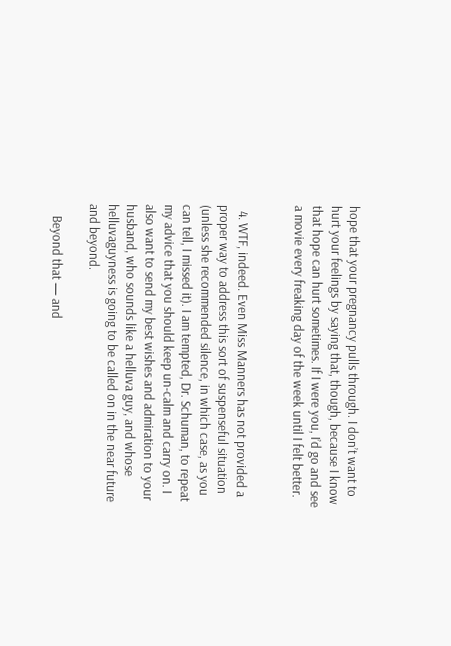hope that your pregnancy pulls through. I don’t want to hurt your feelings by saying that, though, because I know that hope can hurt sometimes. If I were you, I’d go and see a movie every freaking day of the week until I felt better.


  4. WTF, indeed. Even Miss Manners has not provided a proper way to address this sort of suspenseful situation (unless she recommended silence, in which case, as you can tell, I missed it). I am tempted, Dr. Schuman, to repeat my advice that you should keep un-calm and carry on. I also want to send my best wishes and admiration to your husband, who sounds like a helluva guy, and whose helluvaguyness is going to be called on in the near future and beyond.

    Beyond that — and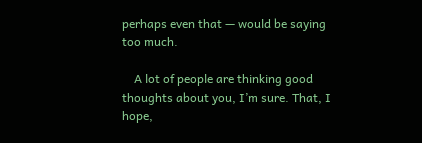perhaps even that — would be saying too much.

    A lot of people are thinking good thoughts about you, I’m sure. That, I hope,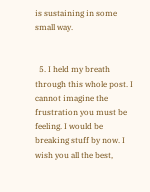is sustaining in some small way.


  5. I held my breath through this whole post. I cannot imagine the frustration you must be feeling. I would be breaking stuff by now. I wish you all the best,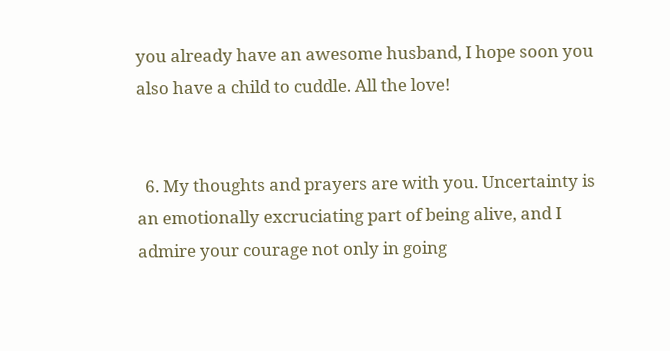you already have an awesome husband, I hope soon you also have a child to cuddle. All the love!


  6. My thoughts and prayers are with you. Uncertainty is an emotionally excruciating part of being alive, and I admire your courage not only in going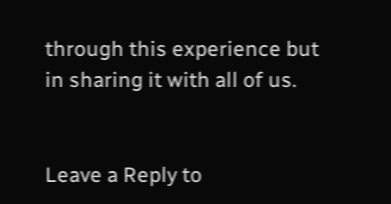through this experience but in sharing it with all of us.


Leave a Reply to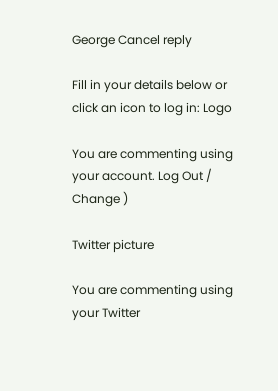George Cancel reply

Fill in your details below or click an icon to log in: Logo

You are commenting using your account. Log Out /  Change )

Twitter picture

You are commenting using your Twitter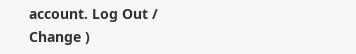account. Log Out /  Change )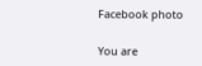Facebook photo

You are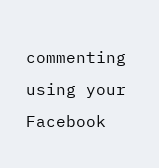commenting using your Facebook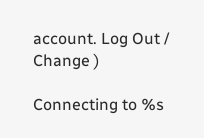account. Log Out /  Change )

Connecting to %s